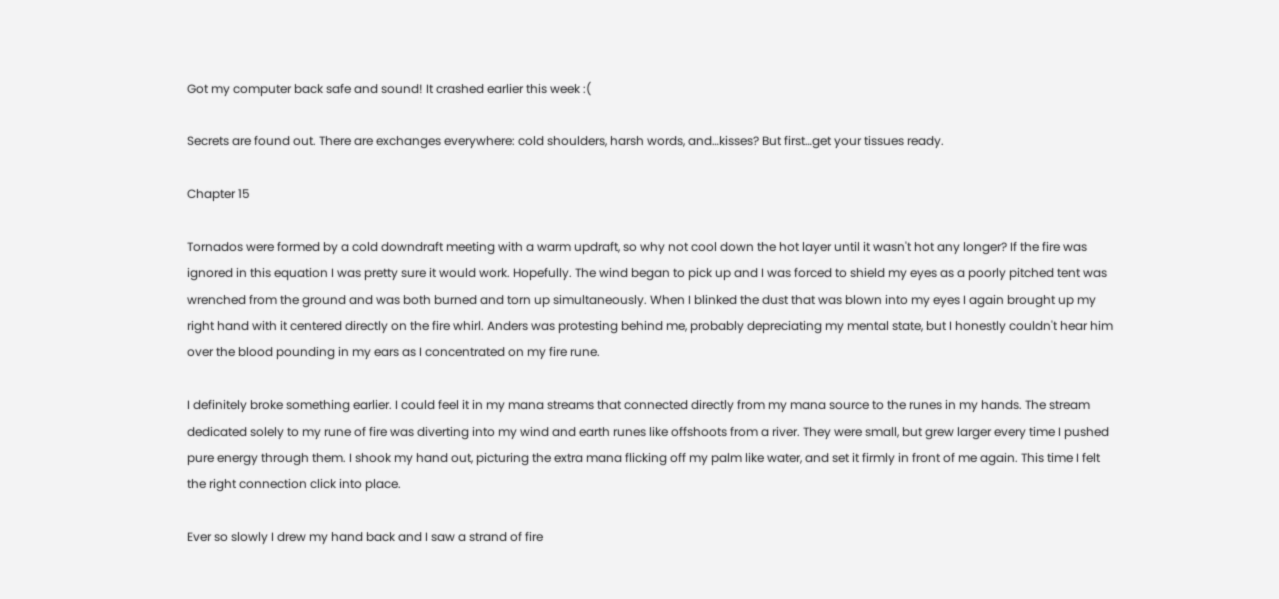Got my computer back safe and sound! It crashed earlier this week :(

Secrets are found out. There are exchanges everywhere: cold shoulders, harsh words, and…kisses? But first…get your tissues ready.

Chapter 15

Tornados were formed by a cold downdraft meeting with a warm updraft, so why not cool down the hot layer until it wasn't hot any longer? If the fire was ignored in this equation I was pretty sure it would work. Hopefully. The wind began to pick up and I was forced to shield my eyes as a poorly pitched tent was wrenched from the ground and was both burned and torn up simultaneously. When I blinked the dust that was blown into my eyes I again brought up my right hand with it centered directly on the fire whirl. Anders was protesting behind me, probably depreciating my mental state, but I honestly couldn't hear him over the blood pounding in my ears as I concentrated on my fire rune.

I definitely broke something earlier. I could feel it in my mana streams that connected directly from my mana source to the runes in my hands. The stream dedicated solely to my rune of fire was diverting into my wind and earth runes like offshoots from a river. They were small, but grew larger every time I pushed pure energy through them. I shook my hand out, picturing the extra mana flicking off my palm like water, and set it firmly in front of me again. This time I felt the right connection click into place.

Ever so slowly I drew my hand back and I saw a strand of fire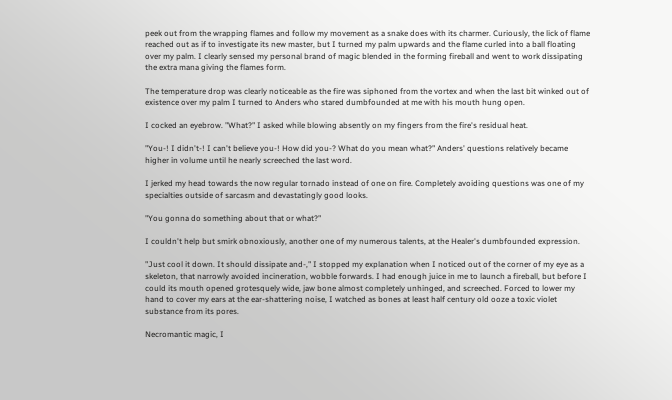peek out from the wrapping flames and follow my movement as a snake does with its charmer. Curiously, the lick of flame reached out as if to investigate its new master, but I turned my palm upwards and the flame curled into a ball floating over my palm. I clearly sensed my personal brand of magic blended in the forming fireball and went to work dissipating the extra mana giving the flames form.

The temperature drop was clearly noticeable as the fire was siphoned from the vortex and when the last bit winked out of existence over my palm I turned to Anders who stared dumbfounded at me with his mouth hung open.

I cocked an eyebrow. "What?" I asked while blowing absently on my fingers from the fire's residual heat.

"You-! I didn't-! I can't believe you-! How did you-? What do you mean what?" Anders' questions relatively became higher in volume until he nearly screeched the last word.

I jerked my head towards the now regular tornado instead of one on fire. Completely avoiding questions was one of my specialties outside of sarcasm and devastatingly good looks.

"You gonna do something about that or what?"

I couldn't help but smirk obnoxiously, another one of my numerous talents, at the Healer's dumbfounded expression.

"Just cool it down. It should dissipate and-," I stopped my explanation when I noticed out of the corner of my eye as a skeleton, that narrowly avoided incineration, wobble forwards. I had enough juice in me to launch a fireball, but before I could its mouth opened grotesquely wide, jaw bone almost completely unhinged, and screeched. Forced to lower my hand to cover my ears at the ear-shattering noise, I watched as bones at least half century old ooze a toxic violet substance from its pores.

Necromantic magic, I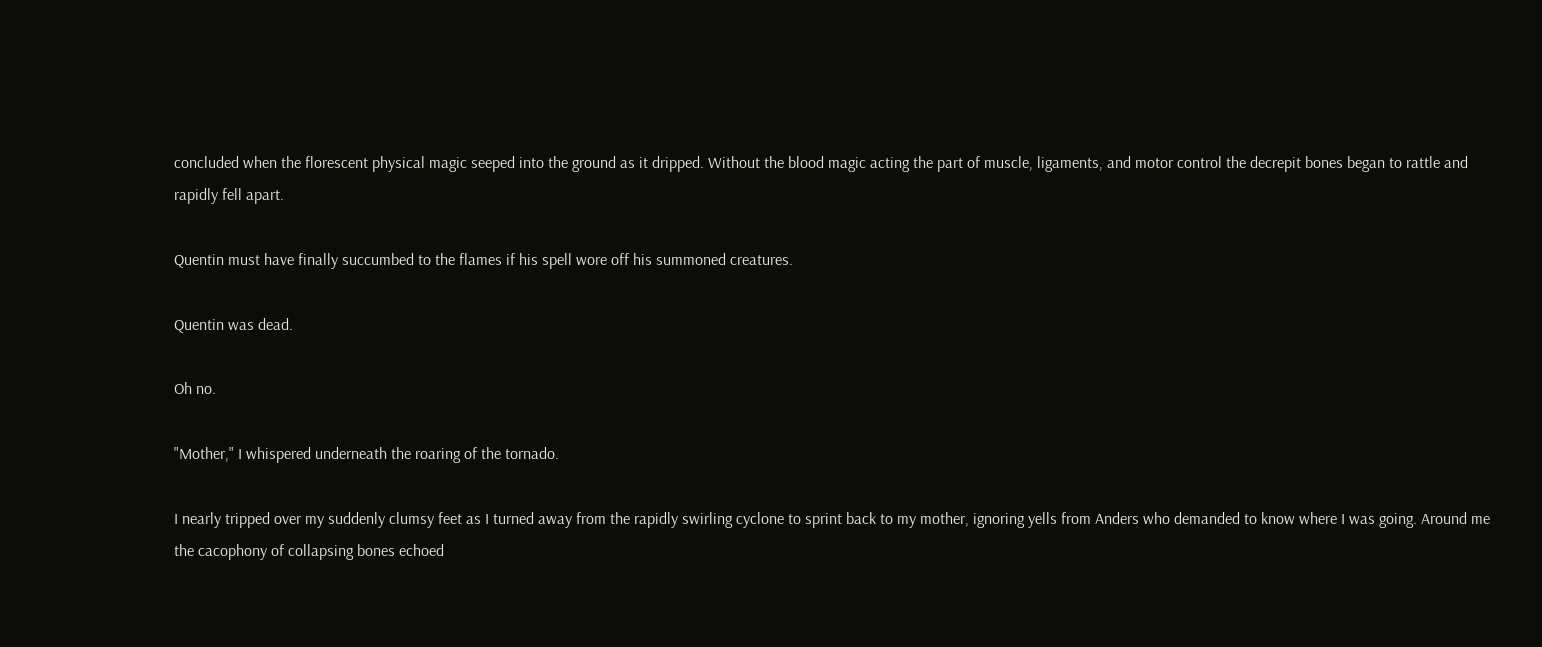concluded when the florescent physical magic seeped into the ground as it dripped. Without the blood magic acting the part of muscle, ligaments, and motor control the decrepit bones began to rattle and rapidly fell apart.

Quentin must have finally succumbed to the flames if his spell wore off his summoned creatures.

Quentin was dead.

Oh no.

"Mother," I whispered underneath the roaring of the tornado.

I nearly tripped over my suddenly clumsy feet as I turned away from the rapidly swirling cyclone to sprint back to my mother, ignoring yells from Anders who demanded to know where I was going. Around me the cacophony of collapsing bones echoed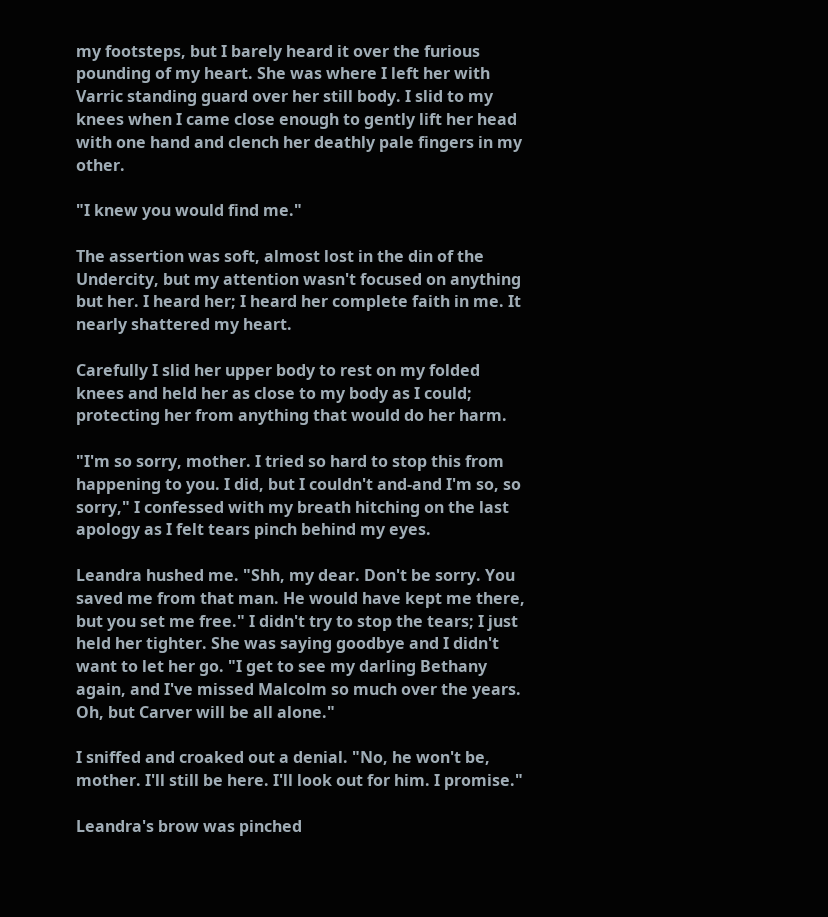my footsteps, but I barely heard it over the furious pounding of my heart. She was where I left her with Varric standing guard over her still body. I slid to my knees when I came close enough to gently lift her head with one hand and clench her deathly pale fingers in my other.

"I knew you would find me."

The assertion was soft, almost lost in the din of the Undercity, but my attention wasn't focused on anything but her. I heard her; I heard her complete faith in me. It nearly shattered my heart.

Carefully I slid her upper body to rest on my folded knees and held her as close to my body as I could; protecting her from anything that would do her harm.

"I'm so sorry, mother. I tried so hard to stop this from happening to you. I did, but I couldn't and-and I'm so, so sorry," I confessed with my breath hitching on the last apology as I felt tears pinch behind my eyes.

Leandra hushed me. "Shh, my dear. Don't be sorry. You saved me from that man. He would have kept me there, but you set me free." I didn't try to stop the tears; I just held her tighter. She was saying goodbye and I didn't want to let her go. "I get to see my darling Bethany again, and I've missed Malcolm so much over the years. Oh, but Carver will be all alone."

I sniffed and croaked out a denial. "No, he won't be, mother. I'll still be here. I'll look out for him. I promise."

Leandra's brow was pinched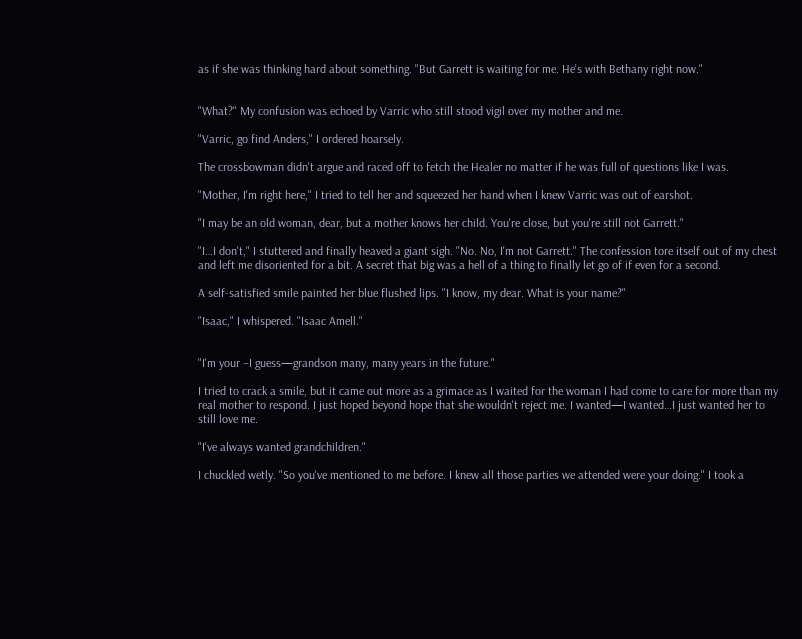as if she was thinking hard about something. "But Garrett is waiting for me. He's with Bethany right now."


"What?" My confusion was echoed by Varric who still stood vigil over my mother and me.

"Varric, go find Anders," I ordered hoarsely.

The crossbowman didn't argue and raced off to fetch the Healer no matter if he was full of questions like I was.

"Mother, I'm right here," I tried to tell her and squeezed her hand when I knew Varric was out of earshot.

"I may be an old woman, dear, but a mother knows her child. You're close, but you're still not Garrett."

"I…I don't," I stuttered and finally heaved a giant sigh. "No. No, I'm not Garrett." The confession tore itself out of my chest and left me disoriented for a bit. A secret that big was a hell of a thing to finally let go of if even for a second.

A self-satisfied smile painted her blue flushed lips. "I know, my dear. What is your name?"

"Isaac," I whispered. "Isaac Amell."


"I'm your –I guess—grandson many, many years in the future."

I tried to crack a smile, but it came out more as a grimace as I waited for the woman I had come to care for more than my real mother to respond. I just hoped beyond hope that she wouldn't reject me. I wanted—I wanted…I just wanted her to still love me.

"I've always wanted grandchildren."

I chuckled wetly. "So you've mentioned to me before. I knew all those parties we attended were your doing." I took a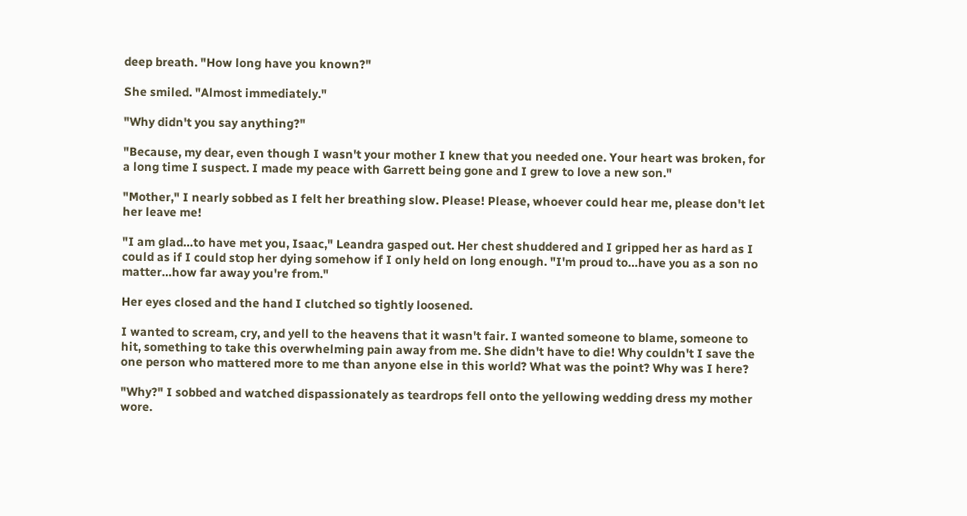deep breath. "How long have you known?"

She smiled. "Almost immediately."

"Why didn't you say anything?"

"Because, my dear, even though I wasn't your mother I knew that you needed one. Your heart was broken, for a long time I suspect. I made my peace with Garrett being gone and I grew to love a new son."

"Mother," I nearly sobbed as I felt her breathing slow. Please! Please, whoever could hear me, please don't let her leave me!

"I am glad…to have met you, Isaac," Leandra gasped out. Her chest shuddered and I gripped her as hard as I could as if I could stop her dying somehow if I only held on long enough. "I'm proud to…have you as a son no matter…how far away you're from."

Her eyes closed and the hand I clutched so tightly loosened.

I wanted to scream, cry, and yell to the heavens that it wasn't fair. I wanted someone to blame, someone to hit, something to take this overwhelming pain away from me. She didn't have to die! Why couldn't I save the one person who mattered more to me than anyone else in this world? What was the point? Why was I here?

"Why?" I sobbed and watched dispassionately as teardrops fell onto the yellowing wedding dress my mother wore.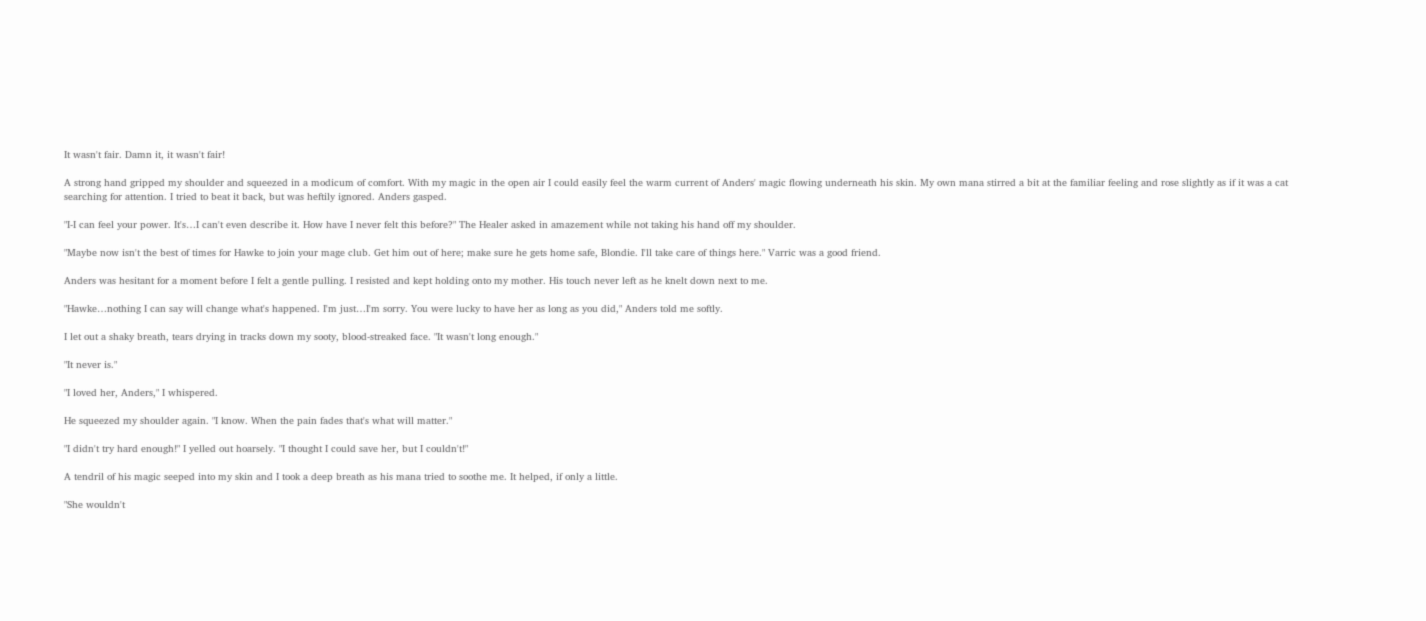It wasn't fair. Damn it, it wasn't fair!

A strong hand gripped my shoulder and squeezed in a modicum of comfort. With my magic in the open air I could easily feel the warm current of Anders' magic flowing underneath his skin. My own mana stirred a bit at the familiar feeling and rose slightly as if it was a cat searching for attention. I tried to beat it back, but was heftily ignored. Anders gasped.

"I-I can feel your power. It's…I can't even describe it. How have I never felt this before?" The Healer asked in amazement while not taking his hand off my shoulder.

"Maybe now isn't the best of times for Hawke to join your mage club. Get him out of here; make sure he gets home safe, Blondie. I'll take care of things here." Varric was a good friend.

Anders was hesitant for a moment before I felt a gentle pulling. I resisted and kept holding onto my mother. His touch never left as he knelt down next to me.

"Hawke…nothing I can say will change what's happened. I'm just…I'm sorry. You were lucky to have her as long as you did," Anders told me softly.

I let out a shaky breath, tears drying in tracks down my sooty, blood-streaked face. "It wasn't long enough."

"It never is."

"I loved her, Anders," I whispered.

He squeezed my shoulder again. "I know. When the pain fades that's what will matter."

"I didn't try hard enough!" I yelled out hoarsely. "I thought I could save her, but I couldn't!"

A tendril of his magic seeped into my skin and I took a deep breath as his mana tried to soothe me. It helped, if only a little.

"She wouldn't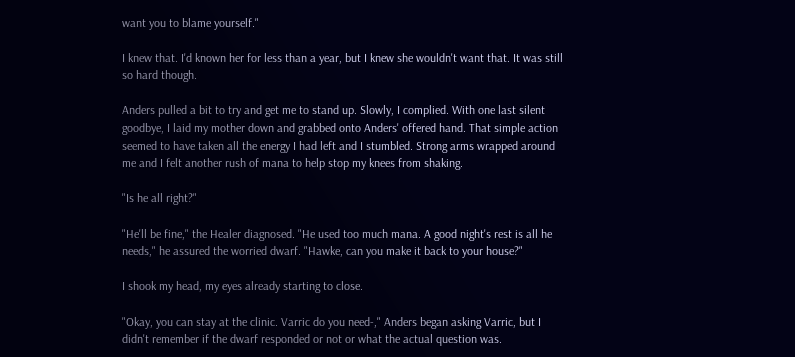want you to blame yourself."

I knew that. I'd known her for less than a year, but I knew she wouldn't want that. It was still so hard though.

Anders pulled a bit to try and get me to stand up. Slowly, I complied. With one last silent goodbye, I laid my mother down and grabbed onto Anders' offered hand. That simple action seemed to have taken all the energy I had left and I stumbled. Strong arms wrapped around me and I felt another rush of mana to help stop my knees from shaking.

"Is he all right?"

"He'll be fine," the Healer diagnosed. "He used too much mana. A good night's rest is all he needs," he assured the worried dwarf. "Hawke, can you make it back to your house?"

I shook my head, my eyes already starting to close.

"Okay, you can stay at the clinic. Varric do you need-," Anders began asking Varric, but I didn't remember if the dwarf responded or not or what the actual question was.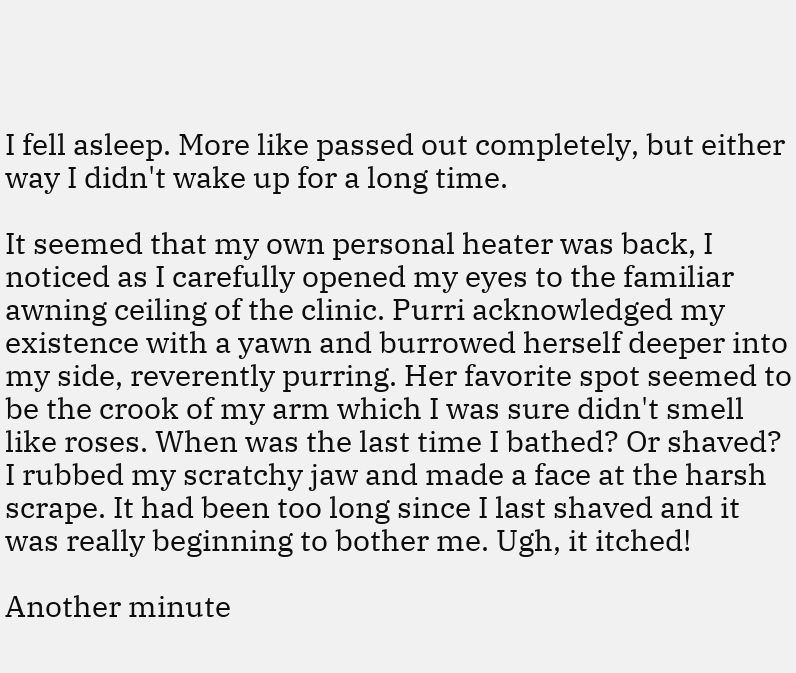I fell asleep. More like passed out completely, but either way I didn't wake up for a long time.

It seemed that my own personal heater was back, I noticed as I carefully opened my eyes to the familiar awning ceiling of the clinic. Purri acknowledged my existence with a yawn and burrowed herself deeper into my side, reverently purring. Her favorite spot seemed to be the crook of my arm which I was sure didn't smell like roses. When was the last time I bathed? Or shaved? I rubbed my scratchy jaw and made a face at the harsh scrape. It had been too long since I last shaved and it was really beginning to bother me. Ugh, it itched!

Another minute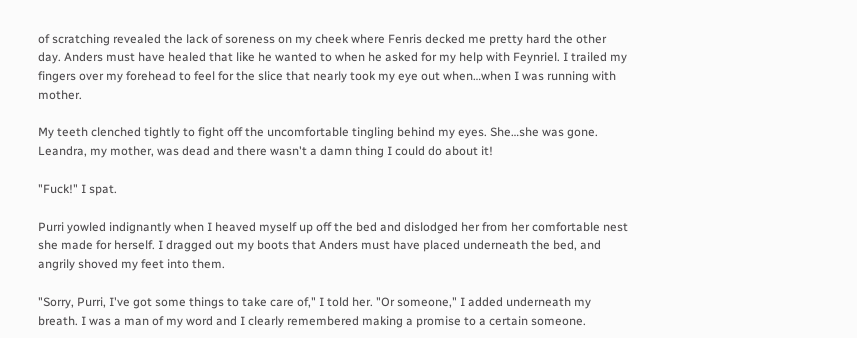of scratching revealed the lack of soreness on my cheek where Fenris decked me pretty hard the other day. Anders must have healed that like he wanted to when he asked for my help with Feynriel. I trailed my fingers over my forehead to feel for the slice that nearly took my eye out when…when I was running with mother.

My teeth clenched tightly to fight off the uncomfortable tingling behind my eyes. She…she was gone. Leandra, my mother, was dead and there wasn't a damn thing I could do about it!

"Fuck!" I spat.

Purri yowled indignantly when I heaved myself up off the bed and dislodged her from her comfortable nest she made for herself. I dragged out my boots that Anders must have placed underneath the bed, and angrily shoved my feet into them.

"Sorry, Purri, I've got some things to take care of," I told her. "Or someone," I added underneath my breath. I was a man of my word and I clearly remembered making a promise to a certain someone.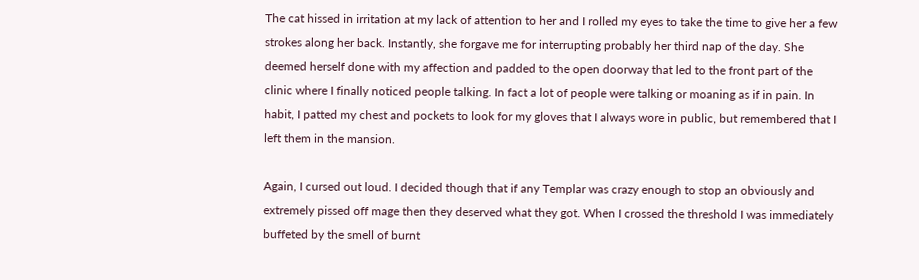The cat hissed in irritation at my lack of attention to her and I rolled my eyes to take the time to give her a few strokes along her back. Instantly, she forgave me for interrupting probably her third nap of the day. She deemed herself done with my affection and padded to the open doorway that led to the front part of the clinic where I finally noticed people talking. In fact a lot of people were talking or moaning as if in pain. In habit, I patted my chest and pockets to look for my gloves that I always wore in public, but remembered that I left them in the mansion.

Again, I cursed out loud. I decided though that if any Templar was crazy enough to stop an obviously and extremely pissed off mage then they deserved what they got. When I crossed the threshold I was immediately buffeted by the smell of burnt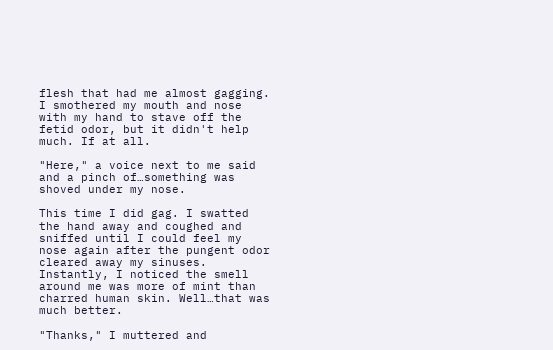flesh that had me almost gagging. I smothered my mouth and nose with my hand to stave off the fetid odor, but it didn't help much. If at all.

"Here," a voice next to me said and a pinch of…something was shoved under my nose.

This time I did gag. I swatted the hand away and coughed and sniffed until I could feel my nose again after the pungent odor cleared away my sinuses. Instantly, I noticed the smell around me was more of mint than charred human skin. Well…that was much better.

"Thanks," I muttered and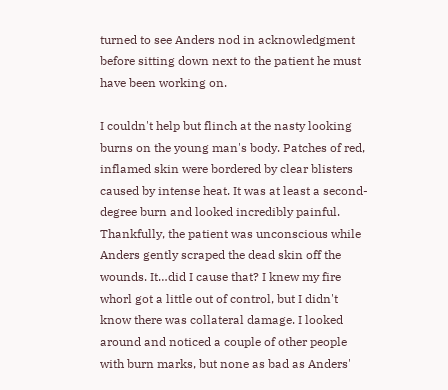turned to see Anders nod in acknowledgment before sitting down next to the patient he must have been working on.

I couldn't help but flinch at the nasty looking burns on the young man's body. Patches of red, inflamed skin were bordered by clear blisters caused by intense heat. It was at least a second-degree burn and looked incredibly painful. Thankfully, the patient was unconscious while Anders gently scraped the dead skin off the wounds. It…did I cause that? I knew my fire whorl got a little out of control, but I didn't know there was collateral damage. I looked around and noticed a couple of other people with burn marks, but none as bad as Anders'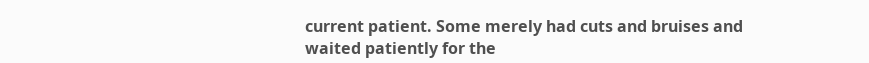current patient. Some merely had cuts and bruises and waited patiently for the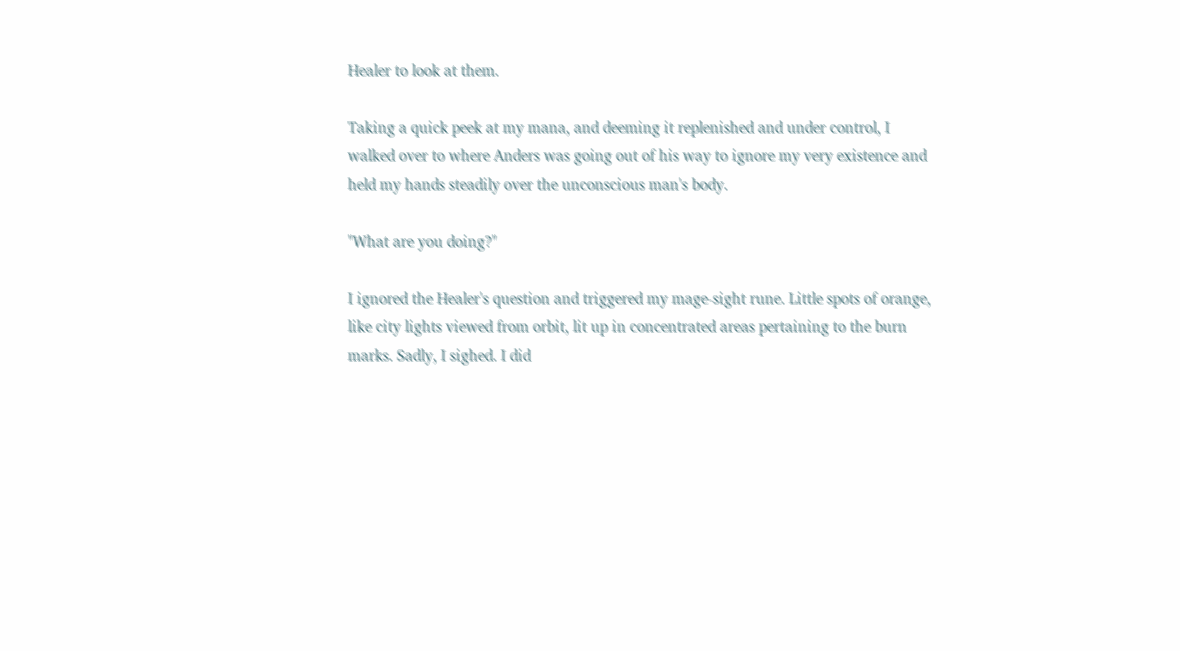Healer to look at them.

Taking a quick peek at my mana, and deeming it replenished and under control, I walked over to where Anders was going out of his way to ignore my very existence and held my hands steadily over the unconscious man's body.

"What are you doing?"

I ignored the Healer's question and triggered my mage-sight rune. Little spots of orange, like city lights viewed from orbit, lit up in concentrated areas pertaining to the burn marks. Sadly, I sighed. I did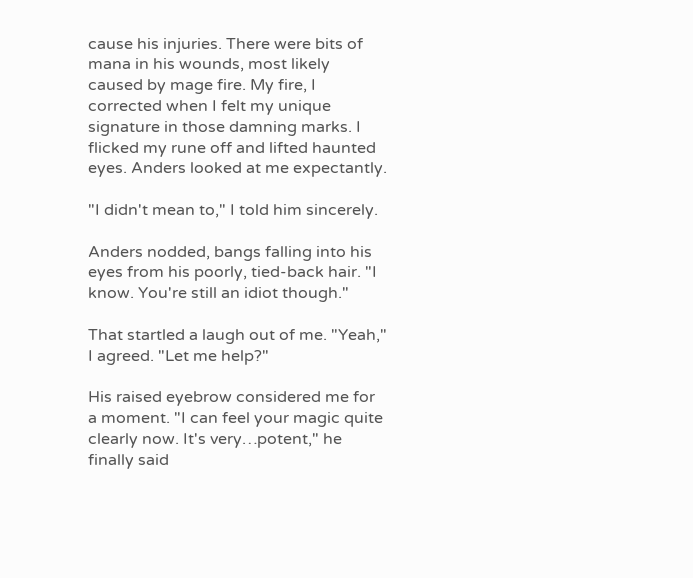cause his injuries. There were bits of mana in his wounds, most likely caused by mage fire. My fire, I corrected when I felt my unique signature in those damning marks. I flicked my rune off and lifted haunted eyes. Anders looked at me expectantly.

"I didn't mean to," I told him sincerely.

Anders nodded, bangs falling into his eyes from his poorly, tied-back hair. "I know. You're still an idiot though."

That startled a laugh out of me. "Yeah," I agreed. "Let me help?"

His raised eyebrow considered me for a moment. "I can feel your magic quite clearly now. It's very…potent," he finally said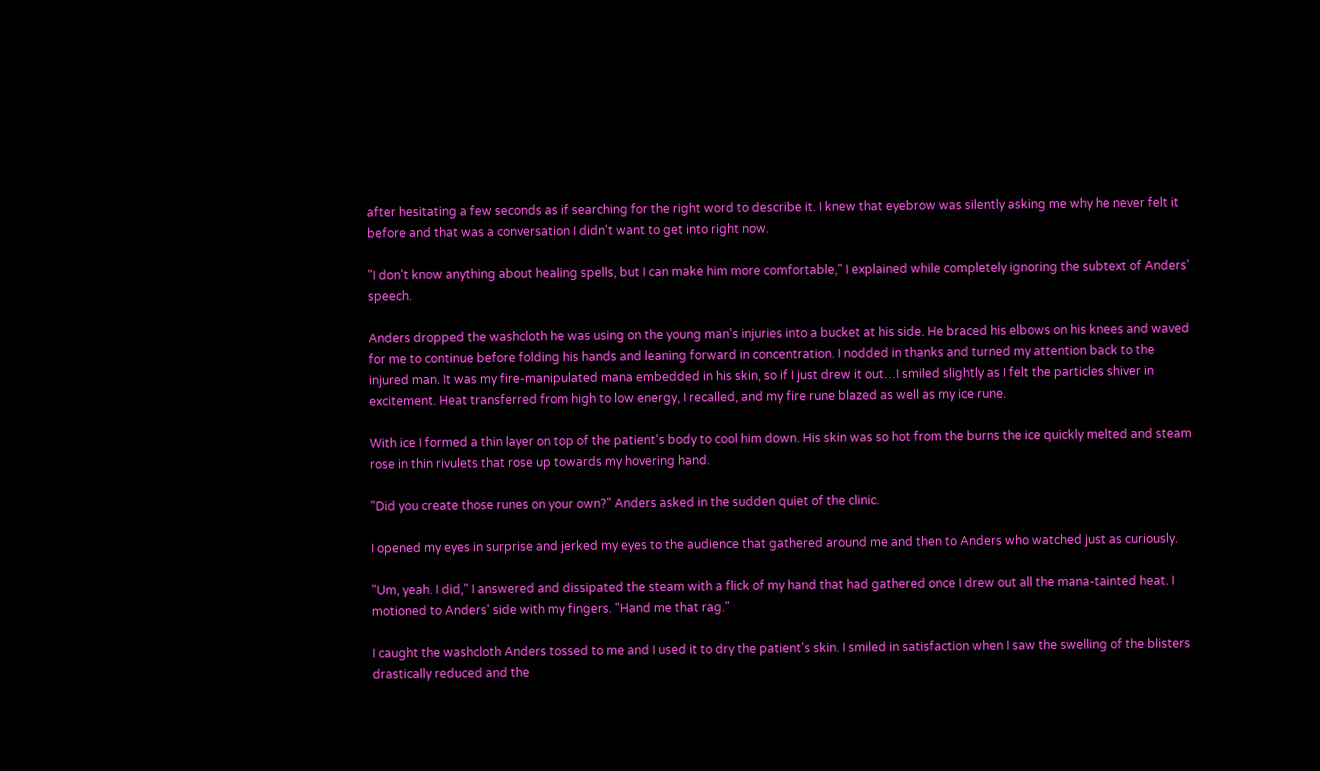after hesitating a few seconds as if searching for the right word to describe it. I knew that eyebrow was silently asking me why he never felt it before and that was a conversation I didn't want to get into right now.

"I don't know anything about healing spells, but I can make him more comfortable," I explained while completely ignoring the subtext of Anders' speech.

Anders dropped the washcloth he was using on the young man's injuries into a bucket at his side. He braced his elbows on his knees and waved for me to continue before folding his hands and leaning forward in concentration. I nodded in thanks and turned my attention back to the injured man. It was my fire-manipulated mana embedded in his skin, so if I just drew it out…I smiled slightly as I felt the particles shiver in excitement. Heat transferred from high to low energy, I recalled, and my fire rune blazed as well as my ice rune.

With ice I formed a thin layer on top of the patient's body to cool him down. His skin was so hot from the burns the ice quickly melted and steam rose in thin rivulets that rose up towards my hovering hand.

"Did you create those runes on your own?" Anders asked in the sudden quiet of the clinic.

I opened my eyes in surprise and jerked my eyes to the audience that gathered around me and then to Anders who watched just as curiously.

"Um, yeah. I did," I answered and dissipated the steam with a flick of my hand that had gathered once I drew out all the mana-tainted heat. I motioned to Anders' side with my fingers. "Hand me that rag."

I caught the washcloth Anders tossed to me and I used it to dry the patient's skin. I smiled in satisfaction when I saw the swelling of the blisters drastically reduced and the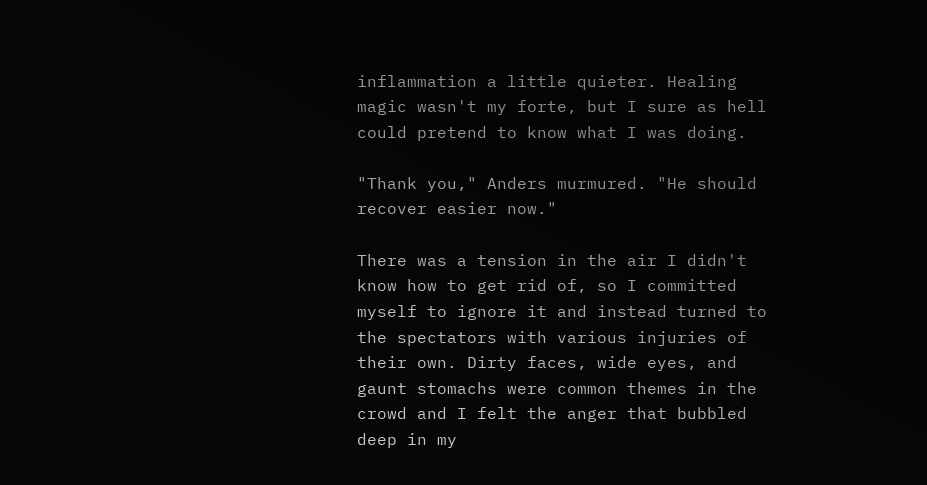inflammation a little quieter. Healing magic wasn't my forte, but I sure as hell could pretend to know what I was doing.

"Thank you," Anders murmured. "He should recover easier now."

There was a tension in the air I didn't know how to get rid of, so I committed myself to ignore it and instead turned to the spectators with various injuries of their own. Dirty faces, wide eyes, and gaunt stomachs were common themes in the crowd and I felt the anger that bubbled deep in my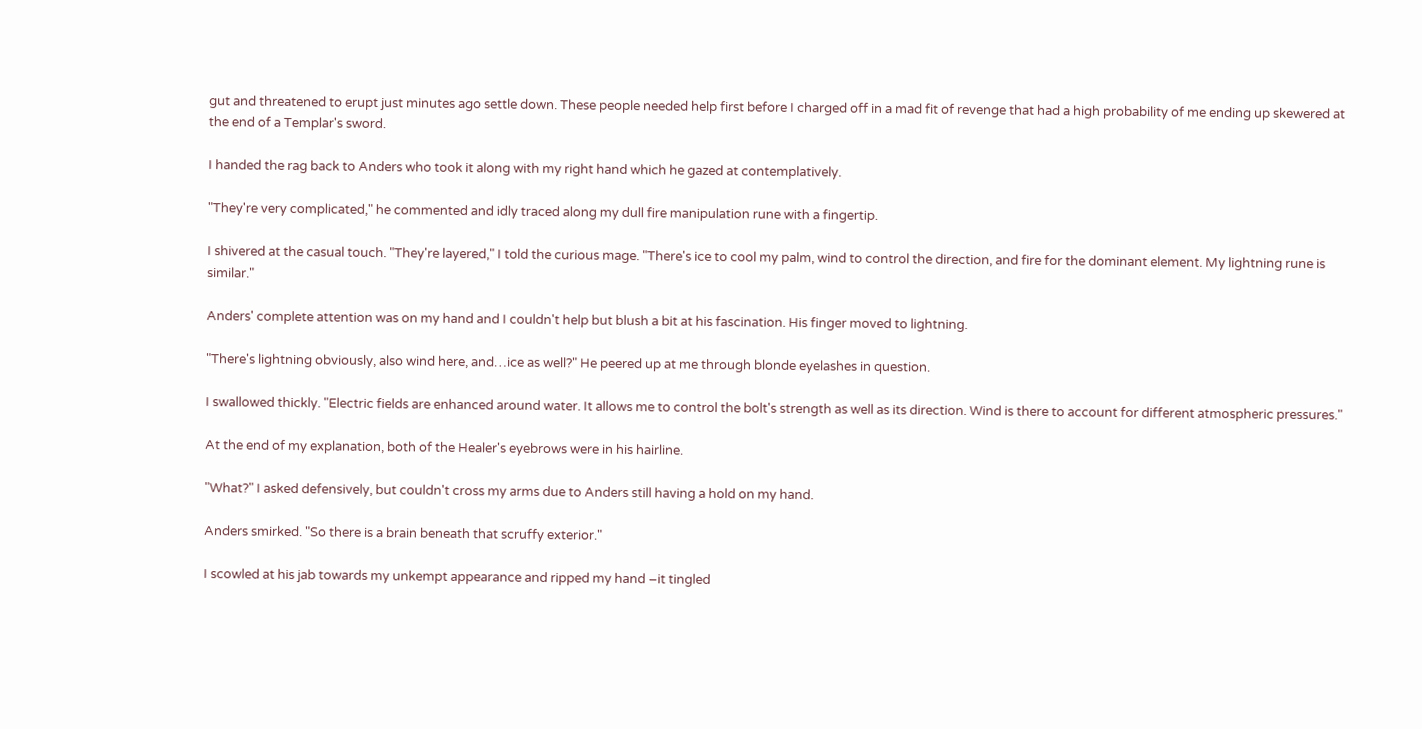gut and threatened to erupt just minutes ago settle down. These people needed help first before I charged off in a mad fit of revenge that had a high probability of me ending up skewered at the end of a Templar's sword.

I handed the rag back to Anders who took it along with my right hand which he gazed at contemplatively.

"They're very complicated," he commented and idly traced along my dull fire manipulation rune with a fingertip.

I shivered at the casual touch. "They're layered," I told the curious mage. "There's ice to cool my palm, wind to control the direction, and fire for the dominant element. My lightning rune is similar."

Anders' complete attention was on my hand and I couldn't help but blush a bit at his fascination. His finger moved to lightning.

"There's lightning obviously, also wind here, and…ice as well?" He peered up at me through blonde eyelashes in question.

I swallowed thickly. "Electric fields are enhanced around water. It allows me to control the bolt's strength as well as its direction. Wind is there to account for different atmospheric pressures."

At the end of my explanation, both of the Healer's eyebrows were in his hairline.

"What?" I asked defensively, but couldn't cross my arms due to Anders still having a hold on my hand.

Anders smirked. "So there is a brain beneath that scruffy exterior."

I scowled at his jab towards my unkempt appearance and ripped my hand –it tingled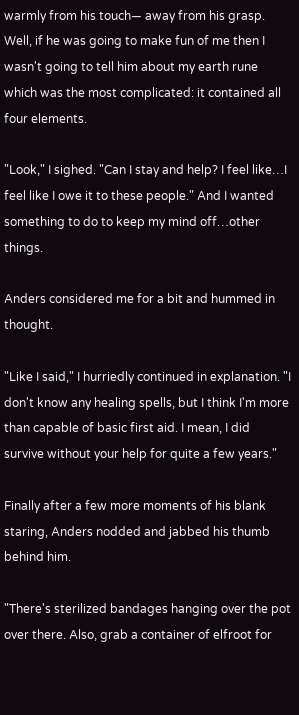warmly from his touch— away from his grasp. Well, if he was going to make fun of me then I wasn't going to tell him about my earth rune which was the most complicated: it contained all four elements.

"Look," I sighed. "Can I stay and help? I feel like…I feel like I owe it to these people." And I wanted something to do to keep my mind off…other things.

Anders considered me for a bit and hummed in thought.

"Like I said," I hurriedly continued in explanation. "I don't know any healing spells, but I think I'm more than capable of basic first aid. I mean, I did survive without your help for quite a few years."

Finally after a few more moments of his blank staring, Anders nodded and jabbed his thumb behind him.

"There's sterilized bandages hanging over the pot over there. Also, grab a container of elfroot for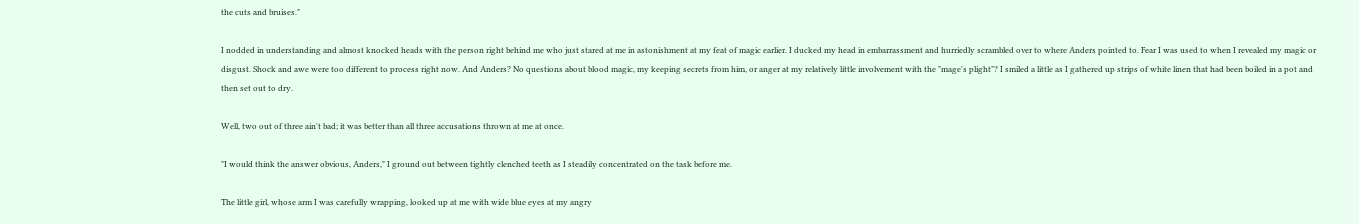the cuts and bruises."

I nodded in understanding and almost knocked heads with the person right behind me who just stared at me in astonishment at my feat of magic earlier. I ducked my head in embarrassment and hurriedly scrambled over to where Anders pointed to. Fear I was used to when I revealed my magic or disgust. Shock and awe were too different to process right now. And Anders? No questions about blood magic, my keeping secrets from him, or anger at my relatively little involvement with the "mage's plight"? I smiled a little as I gathered up strips of white linen that had been boiled in a pot and then set out to dry.

Well, two out of three ain't bad; it was better than all three accusations thrown at me at once.

"I would think the answer obvious, Anders," I ground out between tightly clenched teeth as I steadily concentrated on the task before me.

The little girl, whose arm I was carefully wrapping, looked up at me with wide blue eyes at my angry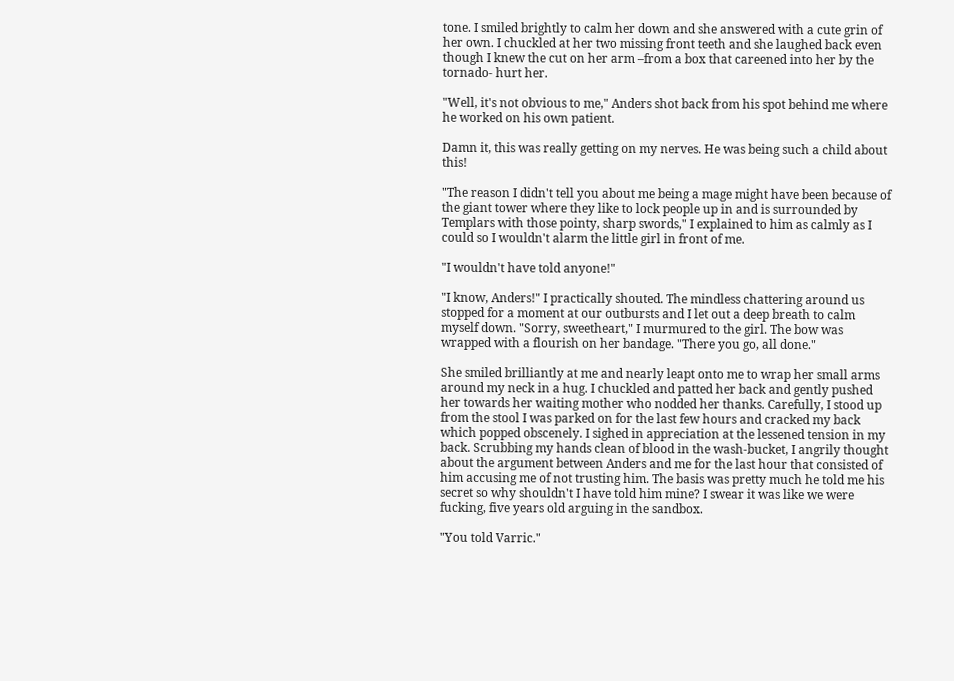tone. I smiled brightly to calm her down and she answered with a cute grin of her own. I chuckled at her two missing front teeth and she laughed back even though I knew the cut on her arm –from a box that careened into her by the tornado- hurt her.

"Well, it's not obvious to me," Anders shot back from his spot behind me where he worked on his own patient.

Damn it, this was really getting on my nerves. He was being such a child about this!

"The reason I didn't tell you about me being a mage might have been because of the giant tower where they like to lock people up in and is surrounded by Templars with those pointy, sharp swords," I explained to him as calmly as I could so I wouldn't alarm the little girl in front of me.

"I wouldn't have told anyone!"

"I know, Anders!" I practically shouted. The mindless chattering around us stopped for a moment at our outbursts and I let out a deep breath to calm myself down. "Sorry, sweetheart," I murmured to the girl. The bow was wrapped with a flourish on her bandage. "There you go, all done."

She smiled brilliantly at me and nearly leapt onto me to wrap her small arms around my neck in a hug. I chuckled and patted her back and gently pushed her towards her waiting mother who nodded her thanks. Carefully, I stood up from the stool I was parked on for the last few hours and cracked my back which popped obscenely. I sighed in appreciation at the lessened tension in my back. Scrubbing my hands clean of blood in the wash-bucket, I angrily thought about the argument between Anders and me for the last hour that consisted of him accusing me of not trusting him. The basis was pretty much he told me his secret so why shouldn't I have told him mine? I swear it was like we were fucking, five years old arguing in the sandbox.

"You told Varric."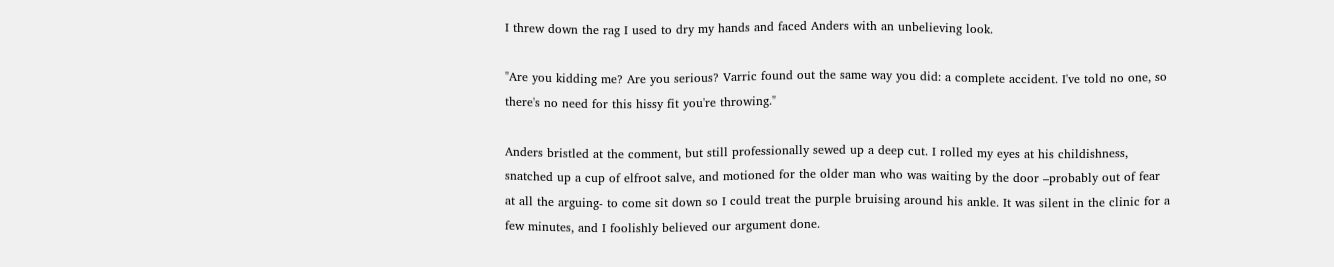I threw down the rag I used to dry my hands and faced Anders with an unbelieving look.

"Are you kidding me? Are you serious? Varric found out the same way you did: a complete accident. I've told no one, so there's no need for this hissy fit you're throwing."

Anders bristled at the comment, but still professionally sewed up a deep cut. I rolled my eyes at his childishness, snatched up a cup of elfroot salve, and motioned for the older man who was waiting by the door –probably out of fear at all the arguing- to come sit down so I could treat the purple bruising around his ankle. It was silent in the clinic for a few minutes, and I foolishly believed our argument done.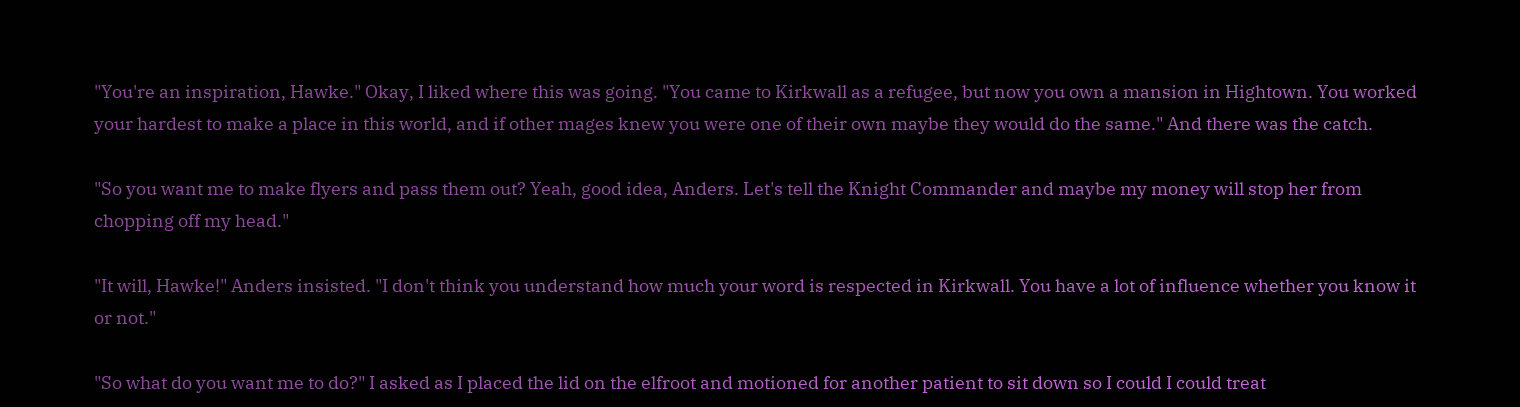"You're an inspiration, Hawke." Okay, I liked where this was going. "You came to Kirkwall as a refugee, but now you own a mansion in Hightown. You worked your hardest to make a place in this world, and if other mages knew you were one of their own maybe they would do the same." And there was the catch.

"So you want me to make flyers and pass them out? Yeah, good idea, Anders. Let's tell the Knight Commander and maybe my money will stop her from chopping off my head."

"It will, Hawke!" Anders insisted. "I don't think you understand how much your word is respected in Kirkwall. You have a lot of influence whether you know it or not."

"So what do you want me to do?" I asked as I placed the lid on the elfroot and motioned for another patient to sit down so I could I could treat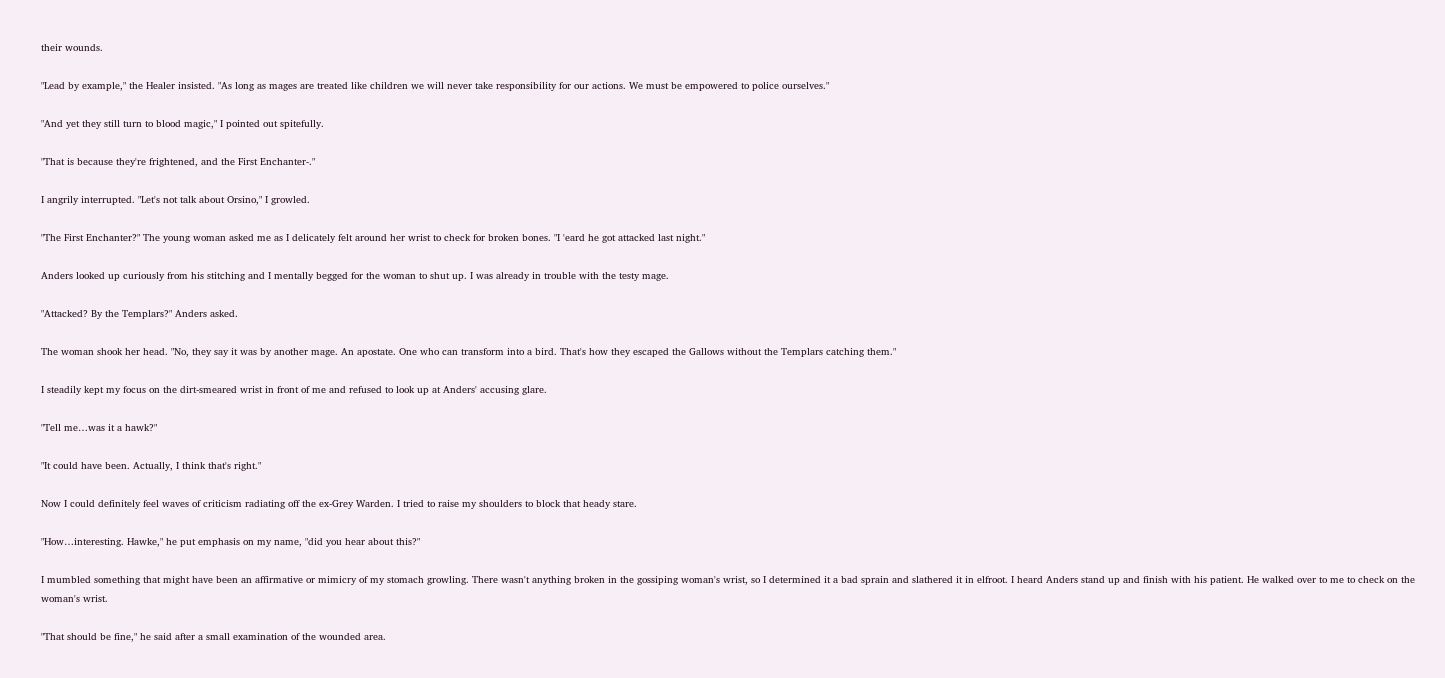their wounds.

"Lead by example," the Healer insisted. "As long as mages are treated like children we will never take responsibility for our actions. We must be empowered to police ourselves."

"And yet they still turn to blood magic," I pointed out spitefully.

"That is because they're frightened, and the First Enchanter-."

I angrily interrupted. "Let's not talk about Orsino," I growled.

"The First Enchanter?" The young woman asked me as I delicately felt around her wrist to check for broken bones. "I 'eard he got attacked last night."

Anders looked up curiously from his stitching and I mentally begged for the woman to shut up. I was already in trouble with the testy mage.

"Attacked? By the Templars?" Anders asked.

The woman shook her head. "No, they say it was by another mage. An apostate. One who can transform into a bird. That's how they escaped the Gallows without the Templars catching them."

I steadily kept my focus on the dirt-smeared wrist in front of me and refused to look up at Anders' accusing glare.

"Tell me…was it a hawk?"

"It could have been. Actually, I think that's right."

Now I could definitely feel waves of criticism radiating off the ex-Grey Warden. I tried to raise my shoulders to block that heady stare.

"How…interesting. Hawke," he put emphasis on my name, "did you hear about this?"

I mumbled something that might have been an affirmative or mimicry of my stomach growling. There wasn't anything broken in the gossiping woman's wrist, so I determined it a bad sprain and slathered it in elfroot. I heard Anders stand up and finish with his patient. He walked over to me to check on the woman's wrist.

"That should be fine," he said after a small examination of the wounded area.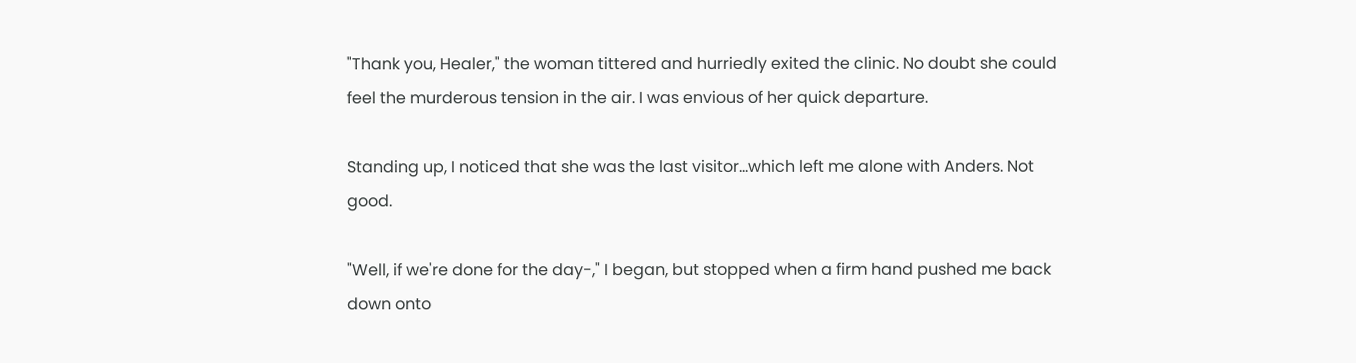"Thank you, Healer," the woman tittered and hurriedly exited the clinic. No doubt she could feel the murderous tension in the air. I was envious of her quick departure.

Standing up, I noticed that she was the last visitor…which left me alone with Anders. Not good.

"Well, if we're done for the day-," I began, but stopped when a firm hand pushed me back down onto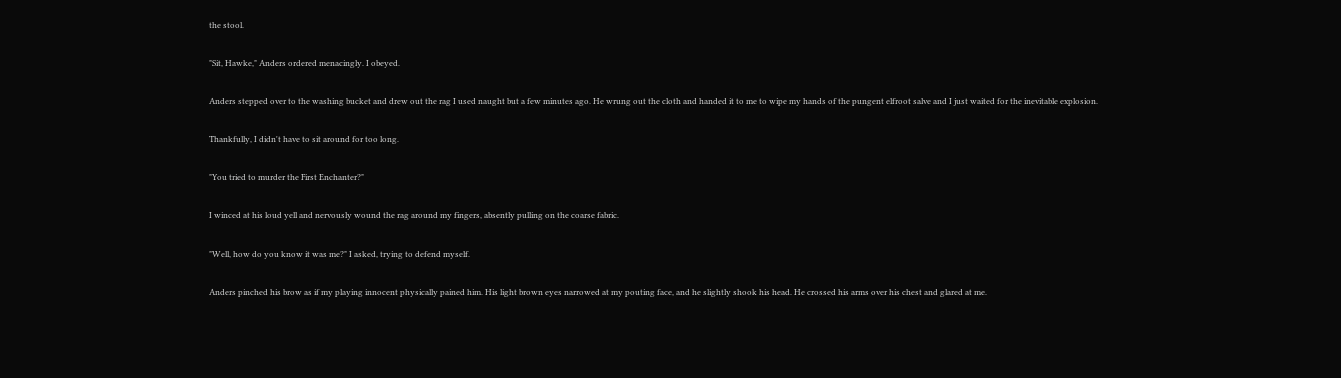the stool.

"Sit, Hawke," Anders ordered menacingly. I obeyed.

Anders stepped over to the washing bucket and drew out the rag I used naught but a few minutes ago. He wrung out the cloth and handed it to me to wipe my hands of the pungent elfroot salve and I just waited for the inevitable explosion.

Thankfully, I didn't have to sit around for too long.

"You tried to murder the First Enchanter?"

I winced at his loud yell and nervously wound the rag around my fingers, absently pulling on the coarse fabric.

"Well, how do you know it was me?" I asked, trying to defend myself.

Anders pinched his brow as if my playing innocent physically pained him. His light brown eyes narrowed at my pouting face, and he slightly shook his head. He crossed his arms over his chest and glared at me.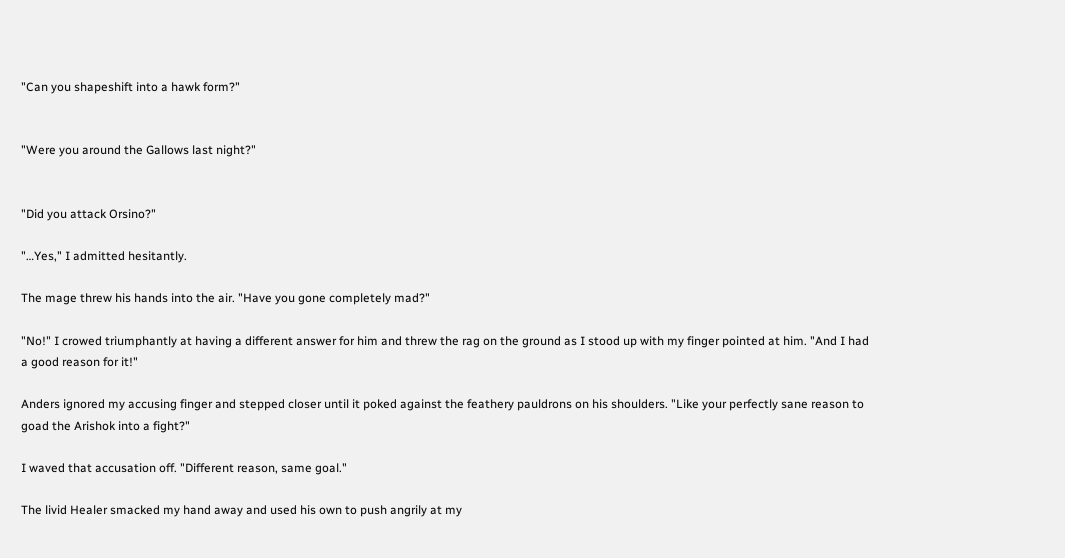"Can you shapeshift into a hawk form?"


"Were you around the Gallows last night?"


"Did you attack Orsino?"

"…Yes," I admitted hesitantly.

The mage threw his hands into the air. "Have you gone completely mad?"

"No!" I crowed triumphantly at having a different answer for him and threw the rag on the ground as I stood up with my finger pointed at him. "And I had a good reason for it!"

Anders ignored my accusing finger and stepped closer until it poked against the feathery pauldrons on his shoulders. "Like your perfectly sane reason to goad the Arishok into a fight?"

I waved that accusation off. "Different reason, same goal."

The livid Healer smacked my hand away and used his own to push angrily at my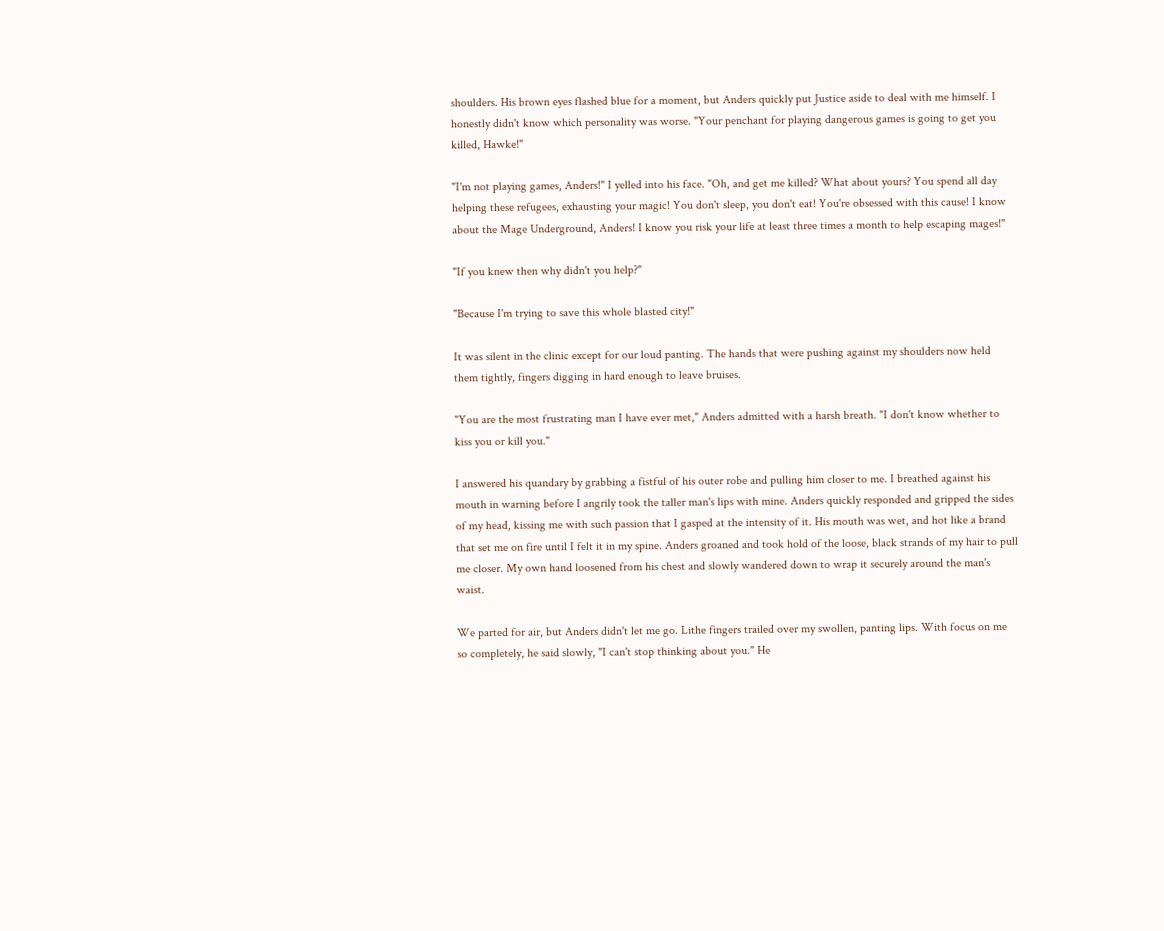shoulders. His brown eyes flashed blue for a moment, but Anders quickly put Justice aside to deal with me himself. I honestly didn't know which personality was worse. "Your penchant for playing dangerous games is going to get you killed, Hawke!"

"I'm not playing games, Anders!" I yelled into his face. "Oh, and get me killed? What about yours? You spend all day helping these refugees, exhausting your magic! You don't sleep, you don't eat! You're obsessed with this cause! I know about the Mage Underground, Anders! I know you risk your life at least three times a month to help escaping mages!"

"If you knew then why didn't you help?"

"Because I'm trying to save this whole blasted city!"

It was silent in the clinic except for our loud panting. The hands that were pushing against my shoulders now held them tightly, fingers digging in hard enough to leave bruises.

"You are the most frustrating man I have ever met," Anders admitted with a harsh breath. "I don't know whether to kiss you or kill you."

I answered his quandary by grabbing a fistful of his outer robe and pulling him closer to me. I breathed against his mouth in warning before I angrily took the taller man's lips with mine. Anders quickly responded and gripped the sides of my head, kissing me with such passion that I gasped at the intensity of it. His mouth was wet, and hot like a brand that set me on fire until I felt it in my spine. Anders groaned and took hold of the loose, black strands of my hair to pull me closer. My own hand loosened from his chest and slowly wandered down to wrap it securely around the man's waist.

We parted for air, but Anders didn't let me go. Lithe fingers trailed over my swollen, panting lips. With focus on me so completely, he said slowly, "I can't stop thinking about you." He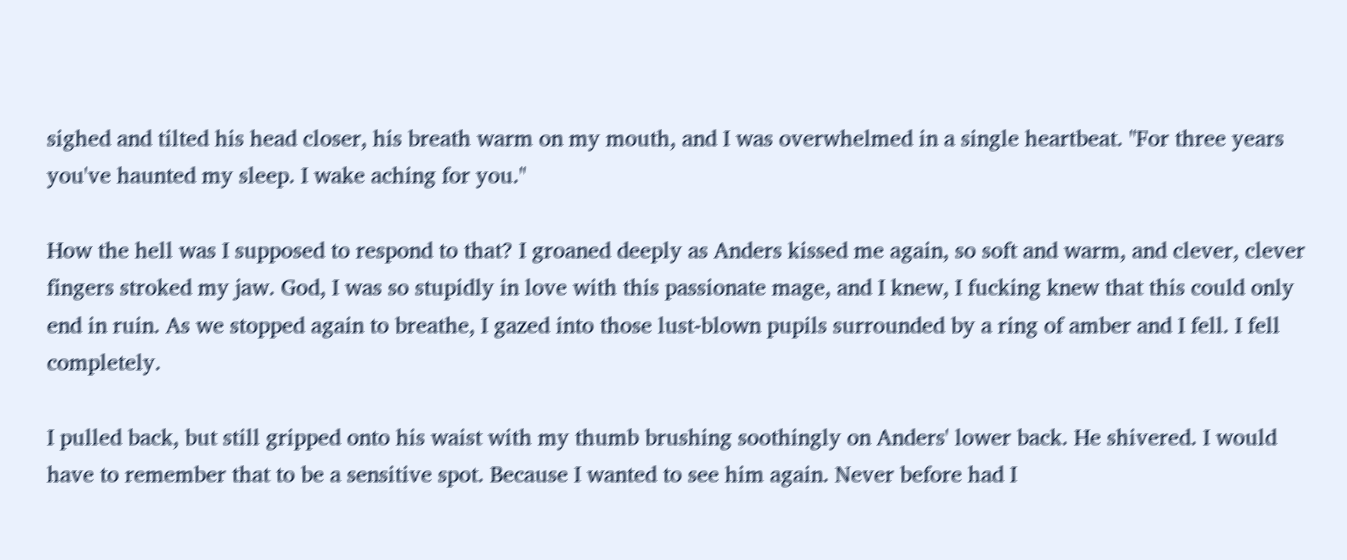sighed and tilted his head closer, his breath warm on my mouth, and I was overwhelmed in a single heartbeat. "For three years you've haunted my sleep. I wake aching for you."

How the hell was I supposed to respond to that? I groaned deeply as Anders kissed me again, so soft and warm, and clever, clever fingers stroked my jaw. God, I was so stupidly in love with this passionate mage, and I knew, I fucking knew that this could only end in ruin. As we stopped again to breathe, I gazed into those lust-blown pupils surrounded by a ring of amber and I fell. I fell completely.

I pulled back, but still gripped onto his waist with my thumb brushing soothingly on Anders' lower back. He shivered. I would have to remember that to be a sensitive spot. Because I wanted to see him again. Never before had I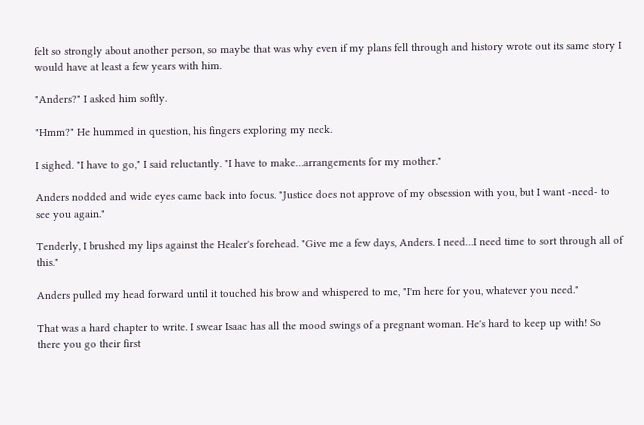felt so strongly about another person, so maybe that was why even if my plans fell through and history wrote out its same story I would have at least a few years with him.

"Anders?" I asked him softly.

"Hmm?" He hummed in question, his fingers exploring my neck.

I sighed. "I have to go," I said reluctantly. "I have to make…arrangements for my mother."

Anders nodded and wide eyes came back into focus. "Justice does not approve of my obsession with you, but I want -need- to see you again."

Tenderly, I brushed my lips against the Healer's forehead. "Give me a few days, Anders. I need…I need time to sort through all of this."

Anders pulled my head forward until it touched his brow and whispered to me, "I'm here for you, whatever you need."

That was a hard chapter to write. I swear Isaac has all the mood swings of a pregnant woman. He's hard to keep up with! So there you go their first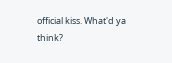official kiss. What'd ya think?